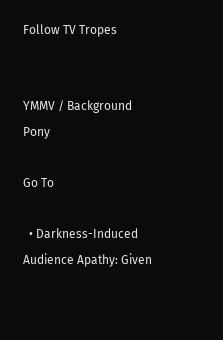Follow TV Tropes


YMMV / Background Pony

Go To

  • Darkness-Induced Audience Apathy: Given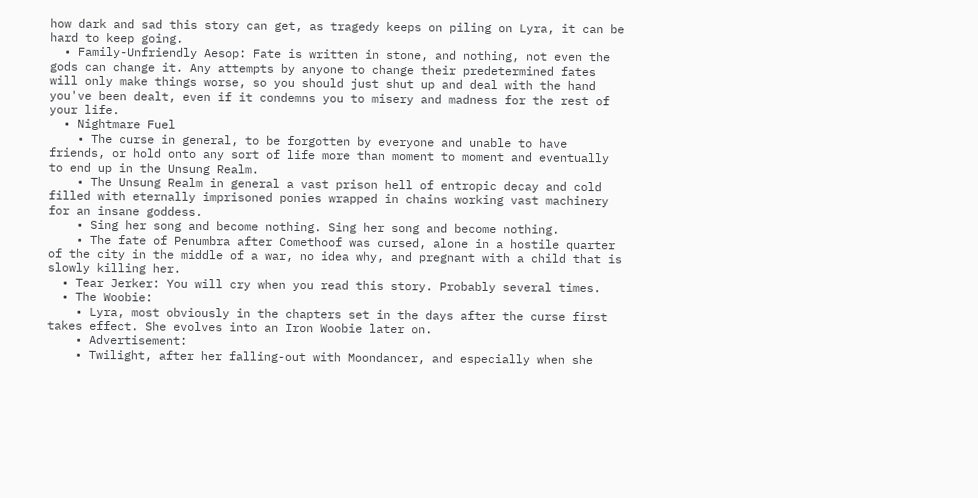how dark and sad this story can get, as tragedy keeps on piling on Lyra, it can be hard to keep going.
  • Family-Unfriendly Aesop: Fate is written in stone, and nothing, not even the gods can change it. Any attempts by anyone to change their predetermined fates will only make things worse, so you should just shut up and deal with the hand you've been dealt, even if it condemns you to misery and madness for the rest of your life.
  • Nightmare Fuel
    • The curse in general, to be forgotten by everyone and unable to have friends, or hold onto any sort of life more than moment to moment and eventually to end up in the Unsung Realm.
    • The Unsung Realm in general a vast prison hell of entropic decay and cold filled with eternally imprisoned ponies wrapped in chains working vast machinery for an insane goddess.
    • Sing her song and become nothing. Sing her song and become nothing.
    • The fate of Penumbra after Comethoof was cursed, alone in a hostile quarter of the city in the middle of a war, no idea why, and pregnant with a child that is slowly killing her.
  • Tear Jerker: You will cry when you read this story. Probably several times.
  • The Woobie:
    • Lyra, most obviously in the chapters set in the days after the curse first takes effect. She evolves into an Iron Woobie later on.
    • Advertisement:
    • Twilight, after her falling-out with Moondancer, and especially when she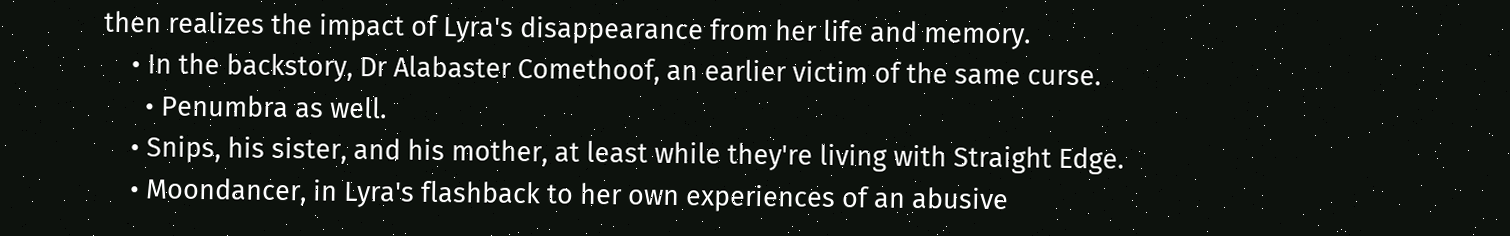then realizes the impact of Lyra's disappearance from her life and memory.
    • In the backstory, Dr Alabaster Comethoof, an earlier victim of the same curse.
      • Penumbra as well.
    • Snips, his sister, and his mother, at least while they're living with Straight Edge.
    • Moondancer, in Lyra's flashback to her own experiences of an abusive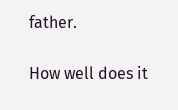father.

How well does it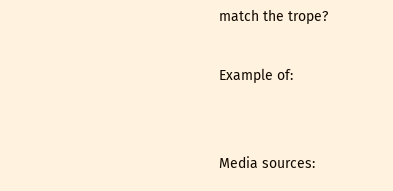match the trope?

Example of:


Media sources: